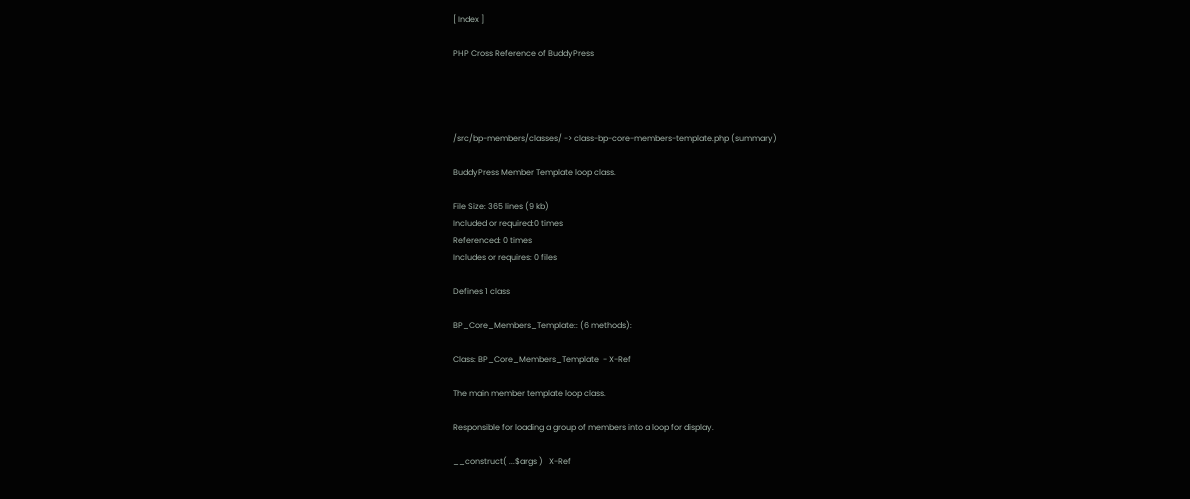[ Index ]

PHP Cross Reference of BuddyPress




/src/bp-members/classes/ -> class-bp-core-members-template.php (summary)

BuddyPress Member Template loop class.

File Size: 365 lines (9 kb)
Included or required:0 times
Referenced: 0 times
Includes or requires: 0 files

Defines 1 class

BP_Core_Members_Template:: (6 methods):

Class: BP_Core_Members_Template  - X-Ref

The main member template loop class.

Responsible for loading a group of members into a loop for display.

__construct( ...$args )   X-Ref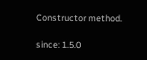Constructor method.

since: 1.5.0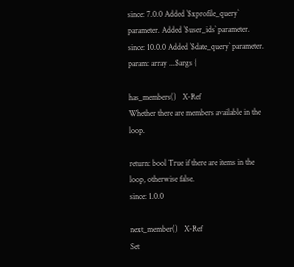since: 7.0.0 Added `$xprofile_query` parameter. Added `$user_ids` parameter.
since: 10.0.0 Added `$date_query` parameter.
param: array ...$args {

has_members()   X-Ref
Whether there are members available in the loop.

return: bool True if there are items in the loop, otherwise false.
since: 1.0.0

next_member()   X-Ref
Set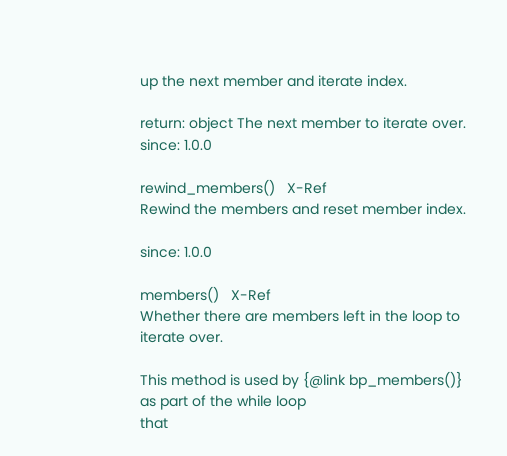up the next member and iterate index.

return: object The next member to iterate over.
since: 1.0.0

rewind_members()   X-Ref
Rewind the members and reset member index.

since: 1.0.0

members()   X-Ref
Whether there are members left in the loop to iterate over.

This method is used by {@link bp_members()} as part of the while loop
that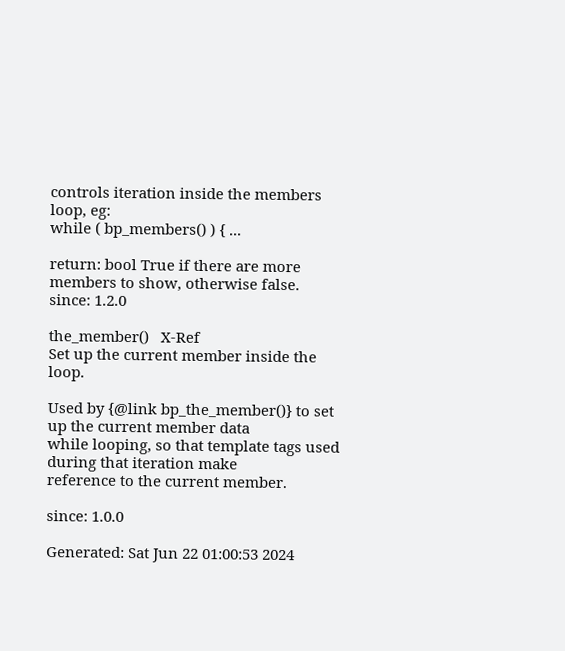controls iteration inside the members loop, eg:
while ( bp_members() ) { ...

return: bool True if there are more members to show, otherwise false.
since: 1.2.0

the_member()   X-Ref
Set up the current member inside the loop.

Used by {@link bp_the_member()} to set up the current member data
while looping, so that template tags used during that iteration make
reference to the current member.

since: 1.0.0

Generated: Sat Jun 22 01:00:53 2024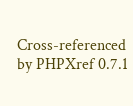Cross-referenced by PHPXref 0.7.1